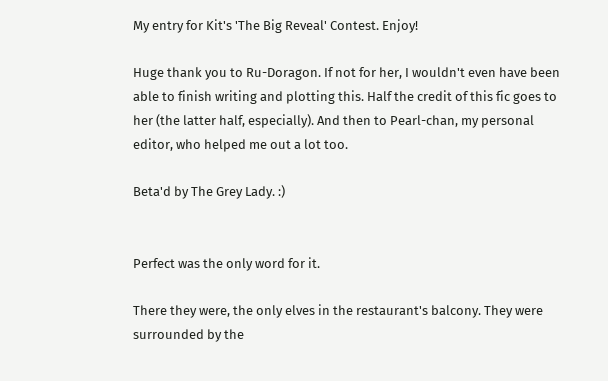My entry for Kit's 'The Big Reveal' Contest. Enjoy!

Huge thank you to Ru-Doragon. If not for her, I wouldn't even have been able to finish writing and plotting this. Half the credit of this fic goes to her (the latter half, especially). And then to Pearl-chan, my personal editor, who helped me out a lot too.

Beta'd by The Grey Lady. :)


Perfect was the only word for it.

There they were, the only elves in the restaurant's balcony. They were surrounded by the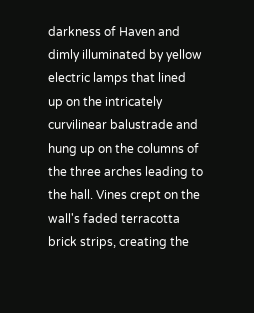darkness of Haven and dimly illuminated by yellow electric lamps that lined up on the intricately curvilinear balustrade and hung up on the columns of the three arches leading to the hall. Vines crept on the wall's faded terracotta brick strips, creating the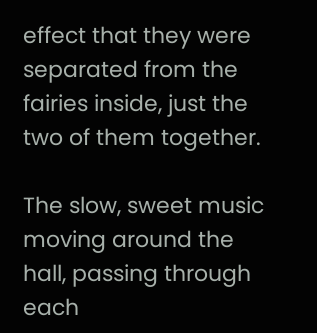effect that they were separated from the fairies inside, just the two of them together.

The slow, sweet music moving around the hall, passing through each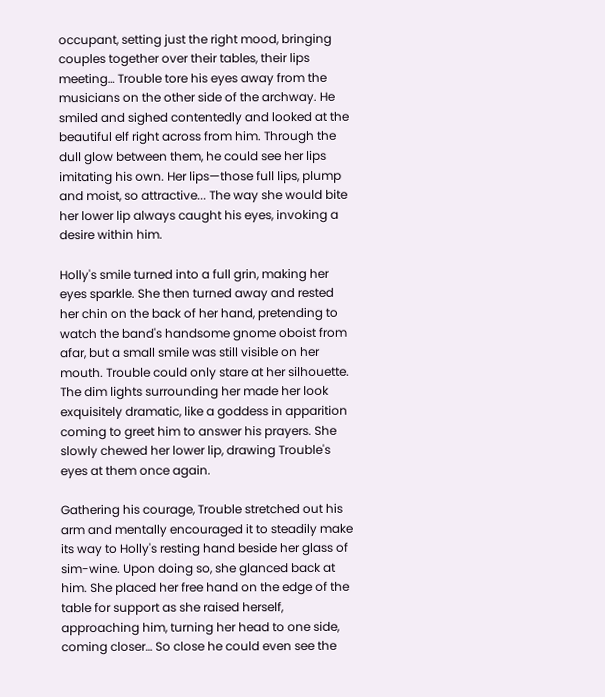occupant, setting just the right mood, bringing couples together over their tables, their lips meeting… Trouble tore his eyes away from the musicians on the other side of the archway. He smiled and sighed contentedly and looked at the beautiful elf right across from him. Through the dull glow between them, he could see her lips imitating his own. Her lips—those full lips, plump and moist, so attractive... The way she would bite her lower lip always caught his eyes, invoking a desire within him.

Holly's smile turned into a full grin, making her eyes sparkle. She then turned away and rested her chin on the back of her hand, pretending to watch the band's handsome gnome oboist from afar, but a small smile was still visible on her mouth. Trouble could only stare at her silhouette. The dim lights surrounding her made her look exquisitely dramatic, like a goddess in apparition coming to greet him to answer his prayers. She slowly chewed her lower lip, drawing Trouble's eyes at them once again.

Gathering his courage, Trouble stretched out his arm and mentally encouraged it to steadily make its way to Holly's resting hand beside her glass of sim-wine. Upon doing so, she glanced back at him. She placed her free hand on the edge of the table for support as she raised herself, approaching him, turning her head to one side, coming closer… So close he could even see the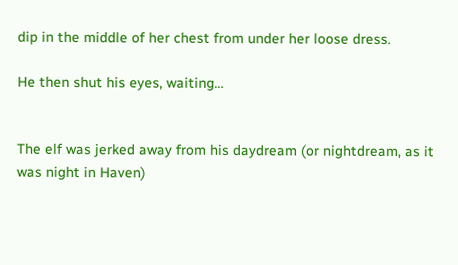dip in the middle of her chest from under her loose dress.

He then shut his eyes, waiting…


The elf was jerked away from his daydream (or nightdream, as it was night in Haven)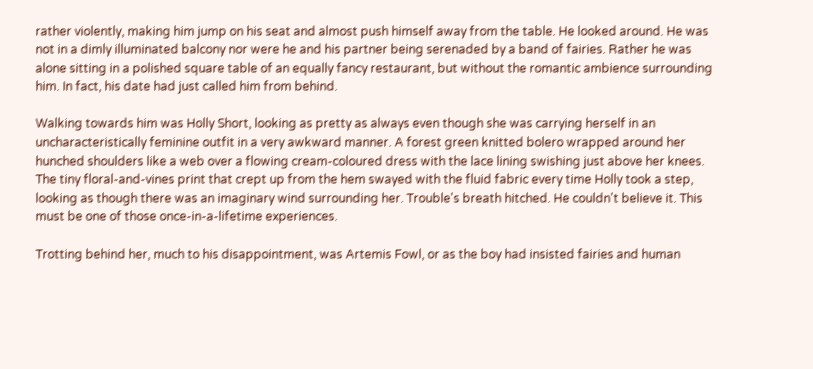rather violently, making him jump on his seat and almost push himself away from the table. He looked around. He was not in a dimly illuminated balcony nor were he and his partner being serenaded by a band of fairies. Rather he was alone sitting in a polished square table of an equally fancy restaurant, but without the romantic ambience surrounding him. In fact, his date had just called him from behind.

Walking towards him was Holly Short, looking as pretty as always even though she was carrying herself in an uncharacteristically feminine outfit in a very awkward manner. A forest green knitted bolero wrapped around her hunched shoulders like a web over a flowing cream-coloured dress with the lace lining swishing just above her knees. The tiny floral-and-vines print that crept up from the hem swayed with the fluid fabric every time Holly took a step, looking as though there was an imaginary wind surrounding her. Trouble's breath hitched. He couldn't believe it. This must be one of those once-in-a-lifetime experiences.

Trotting behind her, much to his disappointment, was Artemis Fowl, or as the boy had insisted fairies and human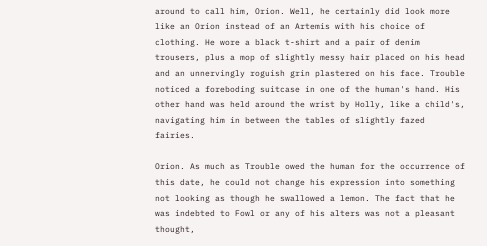around to call him, Orion. Well, he certainly did look more like an Orion instead of an Artemis with his choice of clothing. He wore a black t-shirt and a pair of denim trousers, plus a mop of slightly messy hair placed on his head and an unnervingly roguish grin plastered on his face. Trouble noticed a foreboding suitcase in one of the human's hand. His other hand was held around the wrist by Holly, like a child's, navigating him in between the tables of slightly fazed fairies.

Orion. As much as Trouble owed the human for the occurrence of this date, he could not change his expression into something not looking as though he swallowed a lemon. The fact that he was indebted to Fowl or any of his alters was not a pleasant thought,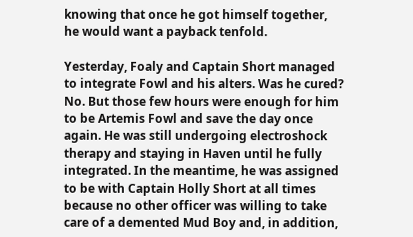knowing that once he got himself together, he would want a payback tenfold.

Yesterday, Foaly and Captain Short managed to integrate Fowl and his alters. Was he cured? No. But those few hours were enough for him to be Artemis Fowl and save the day once again. He was still undergoing electroshock therapy and staying in Haven until he fully integrated. In the meantime, he was assigned to be with Captain Holly Short at all times because no other officer was willing to take care of a demented Mud Boy and, in addition,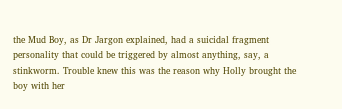the Mud Boy, as Dr Jargon explained, had a suicidal fragment personality that could be triggered by almost anything, say, a stinkworm. Trouble knew this was the reason why Holly brought the boy with her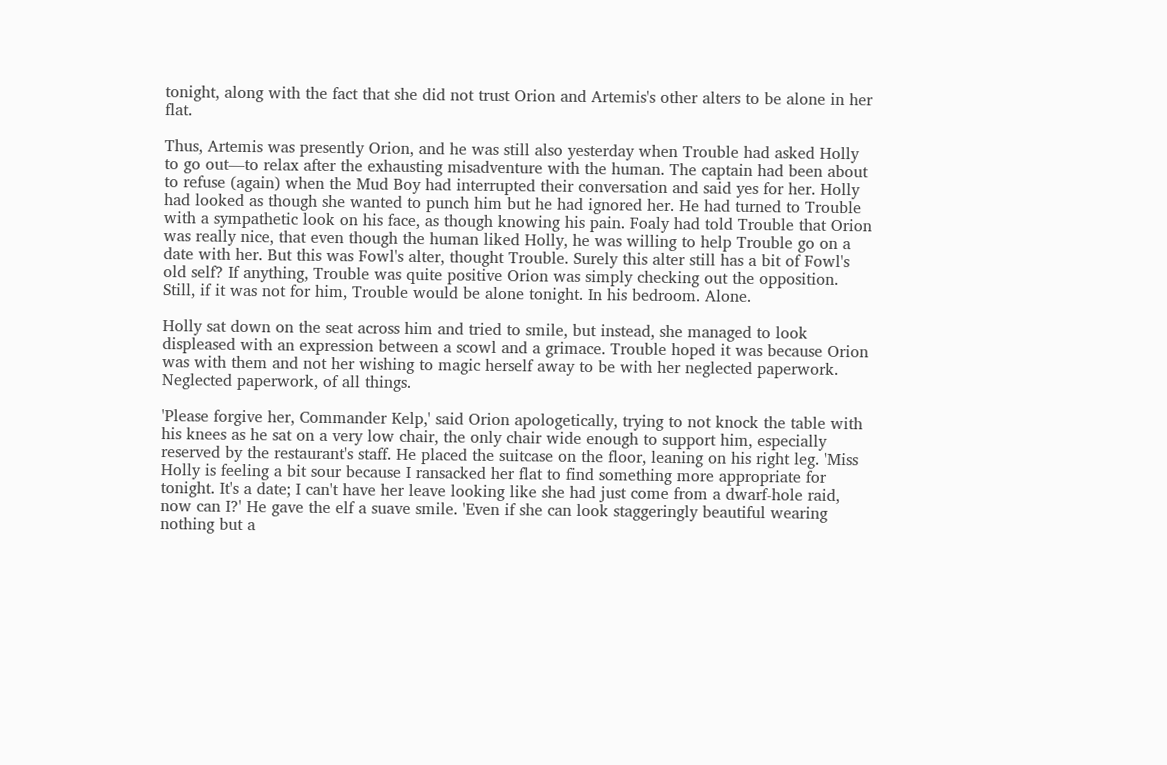tonight, along with the fact that she did not trust Orion and Artemis's other alters to be alone in her flat.

Thus, Artemis was presently Orion, and he was still also yesterday when Trouble had asked Holly to go out—to relax after the exhausting misadventure with the human. The captain had been about to refuse (again) when the Mud Boy had interrupted their conversation and said yes for her. Holly had looked as though she wanted to punch him but he had ignored her. He had turned to Trouble with a sympathetic look on his face, as though knowing his pain. Foaly had told Trouble that Orion was really nice, that even though the human liked Holly, he was willing to help Trouble go on a date with her. But this was Fowl's alter, thought Trouble. Surely this alter still has a bit of Fowl's old self? If anything, Trouble was quite positive Orion was simply checking out the opposition. Still, if it was not for him, Trouble would be alone tonight. In his bedroom. Alone.

Holly sat down on the seat across him and tried to smile, but instead, she managed to look displeased with an expression between a scowl and a grimace. Trouble hoped it was because Orion was with them and not her wishing to magic herself away to be with her neglected paperwork. Neglected paperwork, of all things.

'Please forgive her, Commander Kelp,' said Orion apologetically, trying to not knock the table with his knees as he sat on a very low chair, the only chair wide enough to support him, especially reserved by the restaurant's staff. He placed the suitcase on the floor, leaning on his right leg. 'Miss Holly is feeling a bit sour because I ransacked her flat to find something more appropriate for tonight. It's a date; I can't have her leave looking like she had just come from a dwarf-hole raid, now can I?' He gave the elf a suave smile. 'Even if she can look staggeringly beautiful wearing nothing but a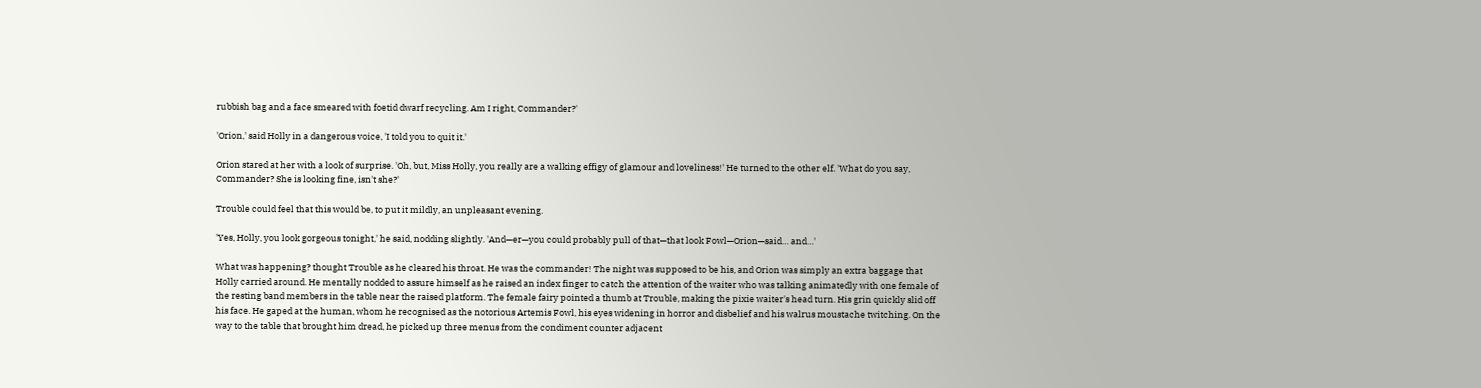rubbish bag and a face smeared with foetid dwarf recycling. Am I right, Commander?'

'Orion,' said Holly in a dangerous voice, 'I told you to quit it.'

Orion stared at her with a look of surprise. 'Oh, but, Miss Holly, you really are a walking effigy of glamour and loveliness!' He turned to the other elf. 'What do you say, Commander? She is looking fine, isn't she?'

Trouble could feel that this would be, to put it mildly, an unpleasant evening.

'Yes, Holly, you look gorgeous tonight,' he said, nodding slightly. 'And—er—you could probably pull of that—that look Fowl—Orion—said… and…'

What was happening? thought Trouble as he cleared his throat. He was the commander! The night was supposed to be his, and Orion was simply an extra baggage that Holly carried around. He mentally nodded to assure himself as he raised an index finger to catch the attention of the waiter who was talking animatedly with one female of the resting band members in the table near the raised platform. The female fairy pointed a thumb at Trouble, making the pixie waiter's head turn. His grin quickly slid off his face. He gaped at the human, whom he recognised as the notorious Artemis Fowl, his eyes widening in horror and disbelief and his walrus moustache twitching. On the way to the table that brought him dread, he picked up three menus from the condiment counter adjacent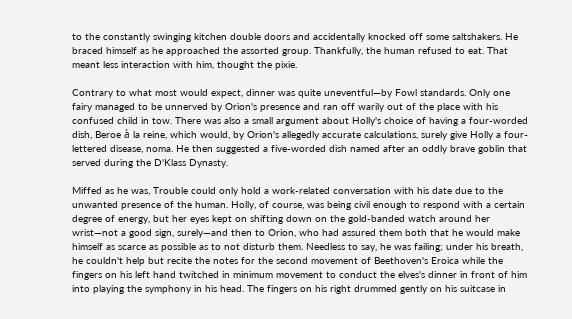to the constantly swinging kitchen double doors and accidentally knocked off some saltshakers. He braced himself as he approached the assorted group. Thankfully, the human refused to eat. That meant less interaction with him, thought the pixie.

Contrary to what most would expect, dinner was quite uneventful—by Fowl standards. Only one fairy managed to be unnerved by Orion's presence and ran off warily out of the place with his confused child in tow. There was also a small argument about Holly's choice of having a four-worded dish, Beroe à la reine, which would, by Orion's allegedly accurate calculations, surely give Holly a four-lettered disease, noma. He then suggested a five-worded dish named after an oddly brave goblin that served during the D'Klass Dynasty.

Miffed as he was, Trouble could only hold a work-related conversation with his date due to the unwanted presence of the human. Holly, of course, was being civil enough to respond with a certain degree of energy, but her eyes kept on shifting down on the gold-banded watch around her wrist—not a good sign, surely—and then to Orion, who had assured them both that he would make himself as scarce as possible as to not disturb them. Needless to say, he was failing; under his breath, he couldn't help but recite the notes for the second movement of Beethoven's Eroica while the fingers on his left hand twitched in minimum movement to conduct the elves's dinner in front of him into playing the symphony in his head. The fingers on his right drummed gently on his suitcase in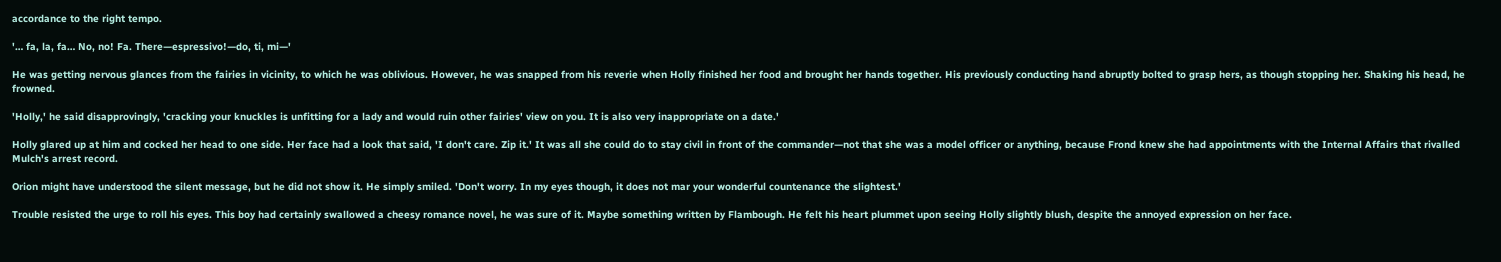accordance to the right tempo.

'… fa, la, fa… No, no! Fa. There—espressivo!—do, ti, mi—'

He was getting nervous glances from the fairies in vicinity, to which he was oblivious. However, he was snapped from his reverie when Holly finished her food and brought her hands together. His previously conducting hand abruptly bolted to grasp hers, as though stopping her. Shaking his head, he frowned.

'Holly,' he said disapprovingly, 'cracking your knuckles is unfitting for a lady and would ruin other fairies' view on you. It is also very inappropriate on a date.'

Holly glared up at him and cocked her head to one side. Her face had a look that said, 'I don't care. Zip it.' It was all she could do to stay civil in front of the commander—not that she was a model officer or anything, because Frond knew she had appointments with the Internal Affairs that rivalled Mulch's arrest record.

Orion might have understood the silent message, but he did not show it. He simply smiled. 'Don't worry. In my eyes though, it does not mar your wonderful countenance the slightest.'

Trouble resisted the urge to roll his eyes. This boy had certainly swallowed a cheesy romance novel, he was sure of it. Maybe something written by Flambough. He felt his heart plummet upon seeing Holly slightly blush, despite the annoyed expression on her face.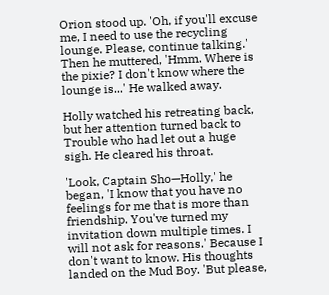Orion stood up. 'Oh, if you'll excuse me, I need to use the recycling lounge. Please, continue talking.' Then he muttered, 'Hmm. Where is the pixie? I don't know where the lounge is...' He walked away.

Holly watched his retreating back, but her attention turned back to Trouble who had let out a huge sigh. He cleared his throat.

'Look, Captain Sho—Holly,' he began, 'I know that you have no feelings for me that is more than friendship. You've turned my invitation down multiple times. I will not ask for reasons.' Because I don't want to know. His thoughts landed on the Mud Boy. 'But please,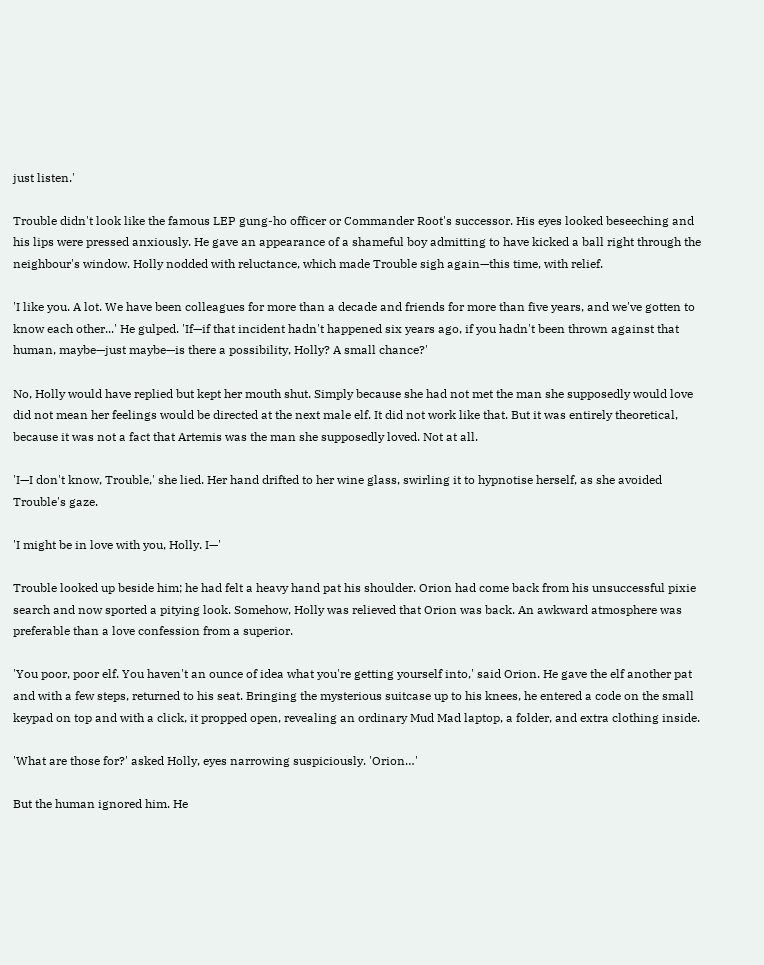just listen.'

Trouble didn't look like the famous LEP gung-ho officer or Commander Root's successor. His eyes looked beseeching and his lips were pressed anxiously. He gave an appearance of a shameful boy admitting to have kicked a ball right through the neighbour's window. Holly nodded with reluctance, which made Trouble sigh again—this time, with relief.

'I like you. A lot. We have been colleagues for more than a decade and friends for more than five years, and we've gotten to know each other...' He gulped. 'If—if that incident hadn't happened six years ago, if you hadn't been thrown against that human, maybe—just maybe—is there a possibility, Holly? A small chance?'

No, Holly would have replied but kept her mouth shut. Simply because she had not met the man she supposedly would love did not mean her feelings would be directed at the next male elf. It did not work like that. But it was entirely theoretical, because it was not a fact that Artemis was the man she supposedly loved. Not at all.

'I—I don't know, Trouble,' she lied. Her hand drifted to her wine glass, swirling it to hypnotise herself, as she avoided Trouble's gaze.

'I might be in love with you, Holly. I—'

Trouble looked up beside him; he had felt a heavy hand pat his shoulder. Orion had come back from his unsuccessful pixie search and now sported a pitying look. Somehow, Holly was relieved that Orion was back. An awkward atmosphere was preferable than a love confession from a superior.

'You poor, poor elf. You haven't an ounce of idea what you're getting yourself into,' said Orion. He gave the elf another pat and with a few steps, returned to his seat. Bringing the mysterious suitcase up to his knees, he entered a code on the small keypad on top and with a click, it propped open, revealing an ordinary Mud Mad laptop, a folder, and extra clothing inside.

'What are those for?' asked Holly, eyes narrowing suspiciously. 'Orion…'

But the human ignored him. He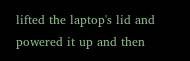lifted the laptop's lid and powered it up and then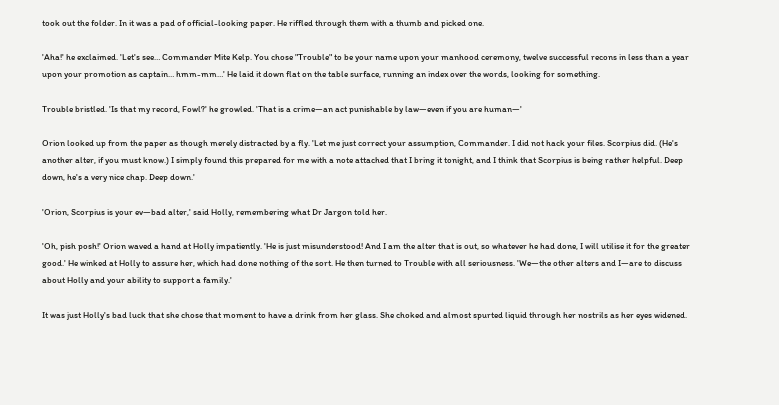took out the folder. In it was a pad of official-looking paper. He riffled through them with a thumb and picked one.

'Aha!' he exclaimed. 'Let's see… Commander Mite Kelp. You chose "Trouble" to be your name upon your manhood ceremony, twelve successful recons in less than a year upon your promotion as captain… hmm-mm…' He laid it down flat on the table surface, running an index over the words, looking for something.

Trouble bristled. 'Is that my record, Fowl?' he growled. 'That is a crime—an act punishable by law—even if you are human—'

Orion looked up from the paper as though merely distracted by a fly. 'Let me just correct your assumption, Commander. I did not hack your files. Scorpius did. (He's another alter, if you must know.) I simply found this prepared for me with a note attached that I bring it tonight, and I think that Scorpius is being rather helpful. Deep down, he's a very nice chap. Deep down.'

'Orion, Scorpius is your ev—bad alter,' said Holly, remembering what Dr Jargon told her.

'Oh, pish posh!' Orion waved a hand at Holly impatiently. 'He is just misunderstood! And I am the alter that is out, so whatever he had done, I will utilise it for the greater good.' He winked at Holly to assure her, which had done nothing of the sort. He then turned to Trouble with all seriousness. 'We—the other alters and I—are to discuss about Holly and your ability to support a family.'

It was just Holly's bad luck that she chose that moment to have a drink from her glass. She choked and almost spurted liquid through her nostrils as her eyes widened.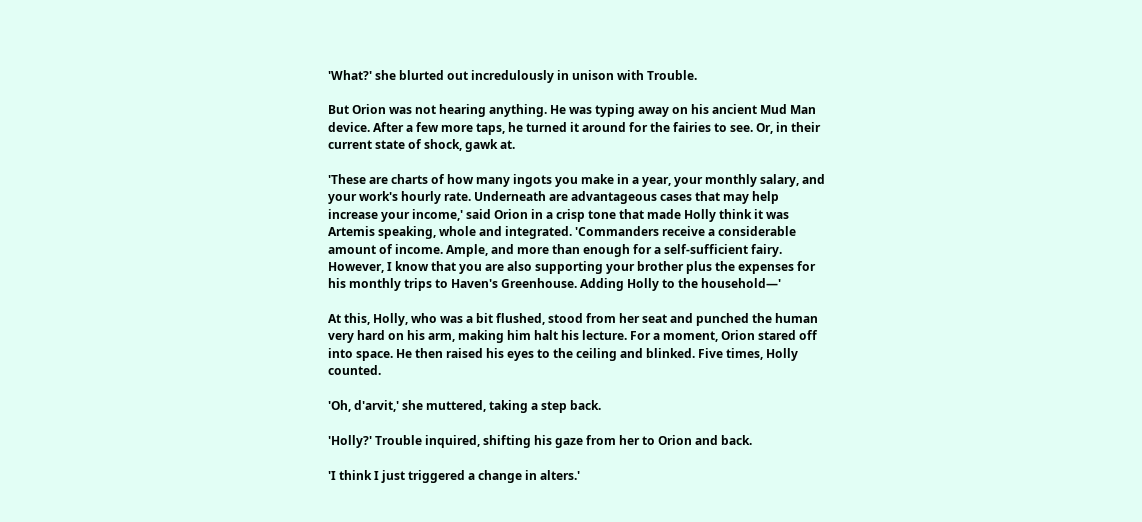'What?' she blurted out incredulously in unison with Trouble.

But Orion was not hearing anything. He was typing away on his ancient Mud Man device. After a few more taps, he turned it around for the fairies to see. Or, in their current state of shock, gawk at.

'These are charts of how many ingots you make in a year, your monthly salary, and your work's hourly rate. Underneath are advantageous cases that may help increase your income,' said Orion in a crisp tone that made Holly think it was Artemis speaking, whole and integrated. 'Commanders receive a considerable amount of income. Ample, and more than enough for a self-sufficient fairy. However, I know that you are also supporting your brother plus the expenses for his monthly trips to Haven's Greenhouse. Adding Holly to the household—'

At this, Holly, who was a bit flushed, stood from her seat and punched the human very hard on his arm, making him halt his lecture. For a moment, Orion stared off into space. He then raised his eyes to the ceiling and blinked. Five times, Holly counted.

'Oh, d'arvit,' she muttered, taking a step back.

'Holly?' Trouble inquired, shifting his gaze from her to Orion and back.

'I think I just triggered a change in alters.'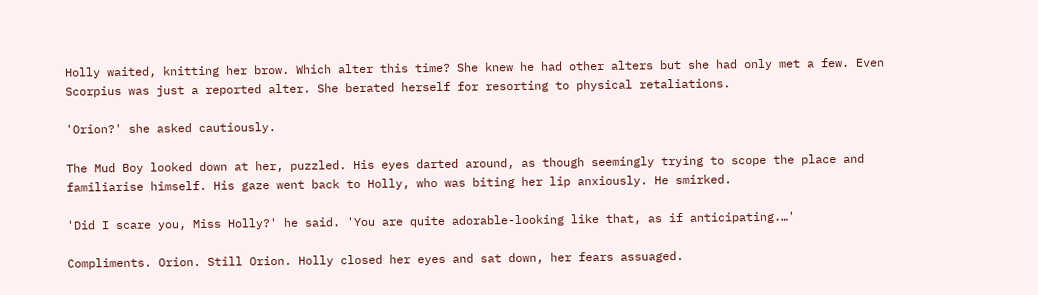Holly waited, knitting her brow. Which alter this time? She knew he had other alters but she had only met a few. Even Scorpius was just a reported alter. She berated herself for resorting to physical retaliations.

'Orion?' she asked cautiously.

The Mud Boy looked down at her, puzzled. His eyes darted around, as though seemingly trying to scope the place and familiarise himself. His gaze went back to Holly, who was biting her lip anxiously. He smirked.

'Did I scare you, Miss Holly?' he said. 'You are quite adorable-looking like that, as if anticipating.…'

Compliments. Orion. Still Orion. Holly closed her eyes and sat down, her fears assuaged.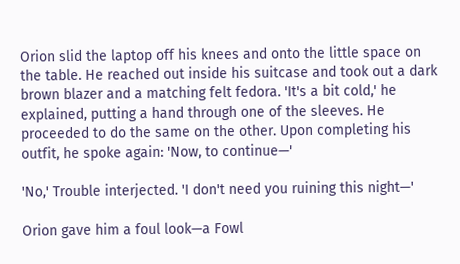Orion slid the laptop off his knees and onto the little space on the table. He reached out inside his suitcase and took out a dark brown blazer and a matching felt fedora. 'It's a bit cold,' he explained, putting a hand through one of the sleeves. He proceeded to do the same on the other. Upon completing his outfit, he spoke again: 'Now, to continue—'

'No,' Trouble interjected. 'I don't need you ruining this night—'

Orion gave him a foul look—a Fowl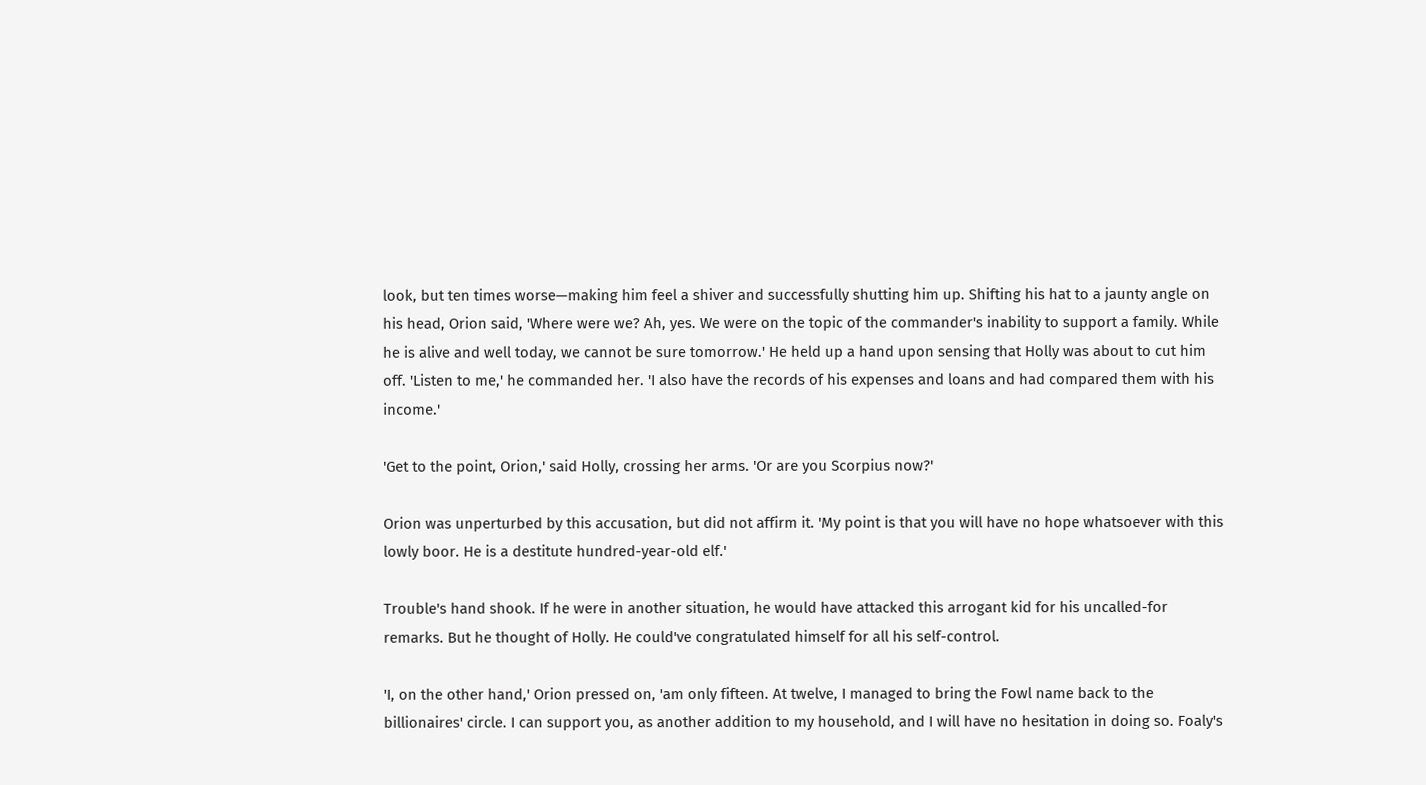look, but ten times worse—making him feel a shiver and successfully shutting him up. Shifting his hat to a jaunty angle on his head, Orion said, 'Where were we? Ah, yes. We were on the topic of the commander's inability to support a family. While he is alive and well today, we cannot be sure tomorrow.' He held up a hand upon sensing that Holly was about to cut him off. 'Listen to me,' he commanded her. 'I also have the records of his expenses and loans and had compared them with his income.'

'Get to the point, Orion,' said Holly, crossing her arms. 'Or are you Scorpius now?'

Orion was unperturbed by this accusation, but did not affirm it. 'My point is that you will have no hope whatsoever with this lowly boor. He is a destitute hundred-year-old elf.'

Trouble's hand shook. If he were in another situation, he would have attacked this arrogant kid for his uncalled-for remarks. But he thought of Holly. He could've congratulated himself for all his self-control.

'I, on the other hand,' Orion pressed on, 'am only fifteen. At twelve, I managed to bring the Fowl name back to the billionaires' circle. I can support you, as another addition to my household, and I will have no hesitation in doing so. Foaly's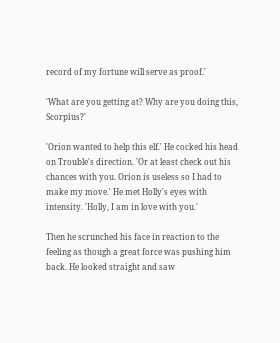record of my fortune will serve as proof.'

'What are you getting at? Why are you doing this, Scorpius?'

'Orion wanted to help this elf.' He cocked his head on Trouble's direction. 'Or at least check out his chances with you. Orion is useless so I had to make my move.' He met Holly's eyes with intensity. 'Holly, I am in love with you.'

Then he scrunched his face in reaction to the feeling as though a great force was pushing him back. He looked straight and saw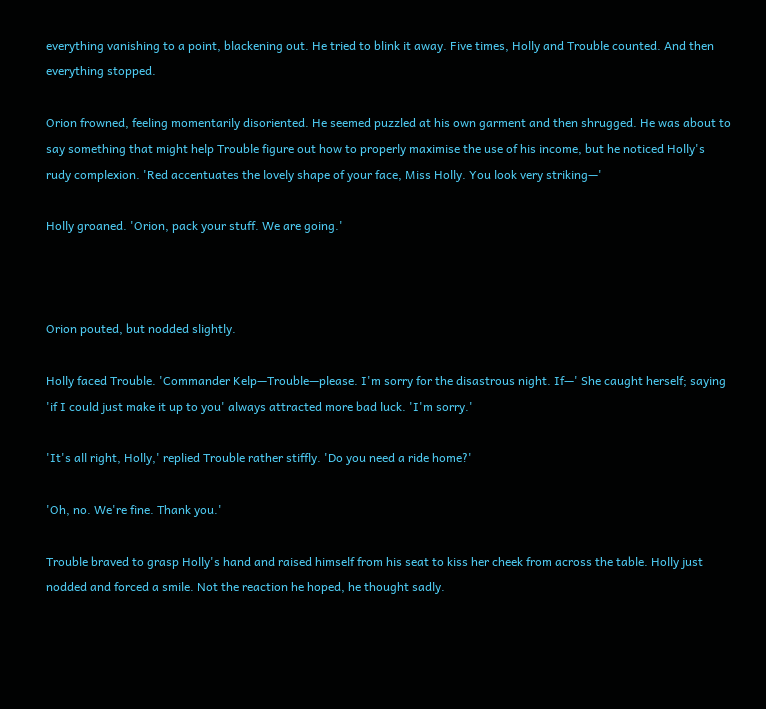everything vanishing to a point, blackening out. He tried to blink it away. Five times, Holly and Trouble counted. And then everything stopped.

Orion frowned, feeling momentarily disoriented. He seemed puzzled at his own garment and then shrugged. He was about to say something that might help Trouble figure out how to properly maximise the use of his income, but he noticed Holly's rudy complexion. 'Red accentuates the lovely shape of your face, Miss Holly. You look very striking—'

Holly groaned. 'Orion, pack your stuff. We are going.'



Orion pouted, but nodded slightly.

Holly faced Trouble. 'Commander Kelp—Trouble—please. I'm sorry for the disastrous night. If—' She caught herself; saying 'if I could just make it up to you' always attracted more bad luck. 'I'm sorry.'

'It's all right, Holly,' replied Trouble rather stiffly. 'Do you need a ride home?'

'Oh, no. We're fine. Thank you.'

Trouble braved to grasp Holly's hand and raised himself from his seat to kiss her cheek from across the table. Holly just nodded and forced a smile. Not the reaction he hoped, he thought sadly.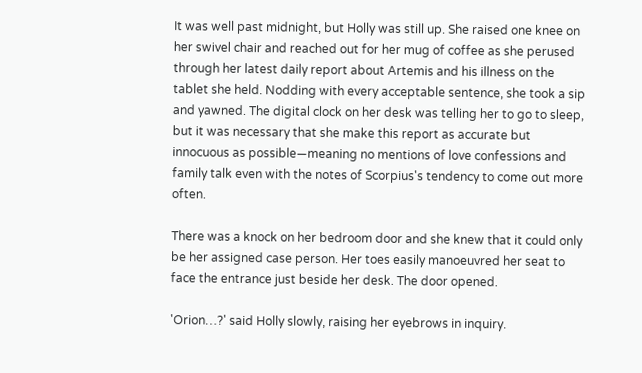It was well past midnight, but Holly was still up. She raised one knee on her swivel chair and reached out for her mug of coffee as she perused through her latest daily report about Artemis and his illness on the tablet she held. Nodding with every acceptable sentence, she took a sip and yawned. The digital clock on her desk was telling her to go to sleep, but it was necessary that she make this report as accurate but innocuous as possible—meaning no mentions of love confessions and family talk even with the notes of Scorpius's tendency to come out more often.

There was a knock on her bedroom door and she knew that it could only be her assigned case person. Her toes easily manoeuvred her seat to face the entrance just beside her desk. The door opened.

'Orion…?' said Holly slowly, raising her eyebrows in inquiry.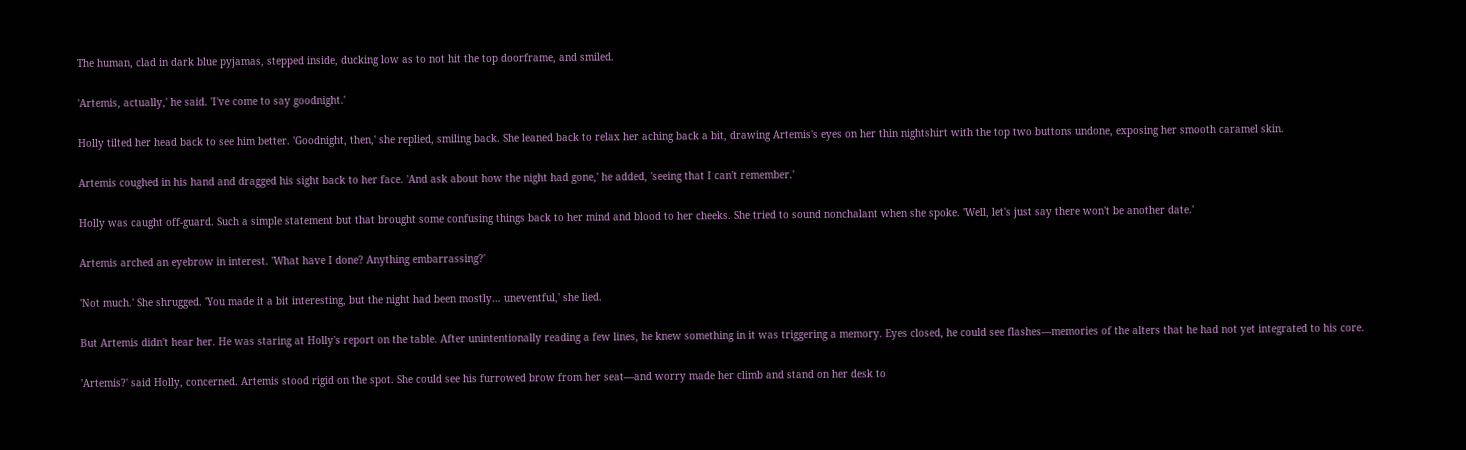The human, clad in dark blue pyjamas, stepped inside, ducking low as to not hit the top doorframe, and smiled.

'Artemis, actually,' he said. 'I've come to say goodnight.'

Holly tilted her head back to see him better. 'Goodnight, then,' she replied, smiling back. She leaned back to relax her aching back a bit, drawing Artemis's eyes on her thin nightshirt with the top two buttons undone, exposing her smooth caramel skin.

Artemis coughed in his hand and dragged his sight back to her face. 'And ask about how the night had gone,' he added, 'seeing that I can't remember.'

Holly was caught off-guard. Such a simple statement but that brought some confusing things back to her mind and blood to her cheeks. She tried to sound nonchalant when she spoke. 'Well, let's just say there won't be another date.'

Artemis arched an eyebrow in interest. 'What have I done? Anything embarrassing?'

'Not much.' She shrugged. 'You made it a bit interesting, but the night had been mostly… uneventful,' she lied.

But Artemis didn't hear her. He was staring at Holly's report on the table. After unintentionally reading a few lines, he knew something in it was triggering a memory. Eyes closed, he could see flashes—memories of the alters that he had not yet integrated to his core.

'Artemis?' said Holly, concerned. Artemis stood rigid on the spot. She could see his furrowed brow from her seat—and worry made her climb and stand on her desk to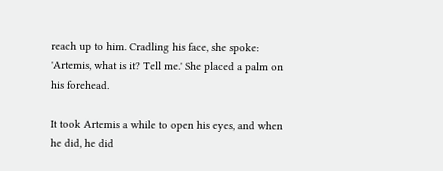reach up to him. Cradling his face, she spoke: 'Artemis, what is it? Tell me.' She placed a palm on his forehead.

It took Artemis a while to open his eyes, and when he did, he did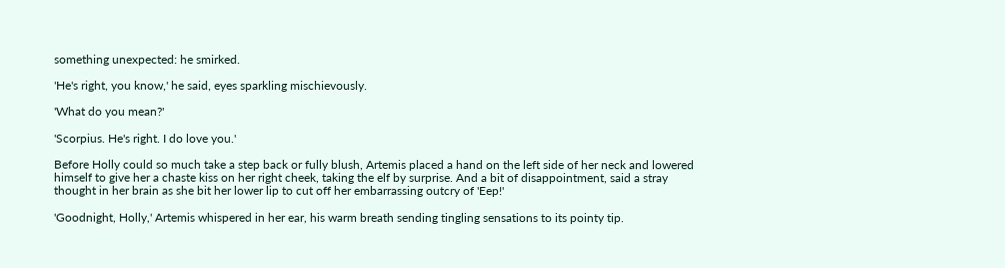something unexpected: he smirked.

'He's right, you know,' he said, eyes sparkling mischievously.

'What do you mean?'

'Scorpius. He's right. I do love you.'

Before Holly could so much take a step back or fully blush, Artemis placed a hand on the left side of her neck and lowered himself to give her a chaste kiss on her right cheek, taking the elf by surprise. And a bit of disappointment, said a stray thought in her brain as she bit her lower lip to cut off her embarrassing outcry of 'Eep!'

'Goodnight, Holly,' Artemis whispered in her ear, his warm breath sending tingling sensations to its pointy tip.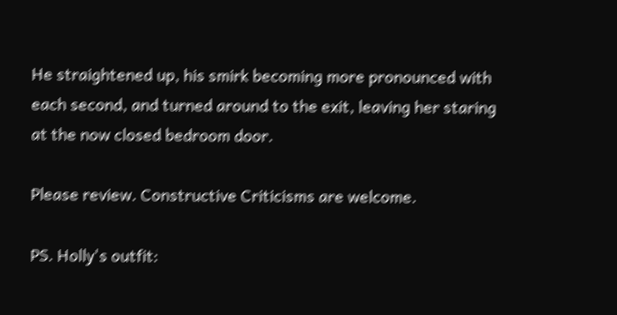He straightened up, his smirk becoming more pronounced with each second, and turned around to the exit, leaving her staring at the now closed bedroom door.

Please review. Constructive Criticisms are welcome.

PS. Holly's outfit: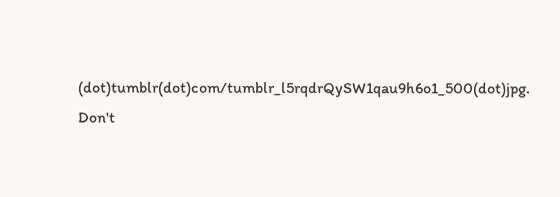(dot)tumblr(dot)com/tumblr_l5rqdrQySW1qau9h6o1_500(dot)jpg. Don't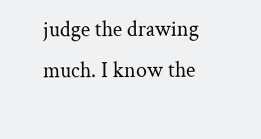judge the drawing much. I know the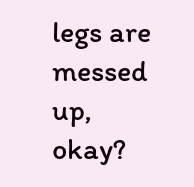legs are messed up, okay?